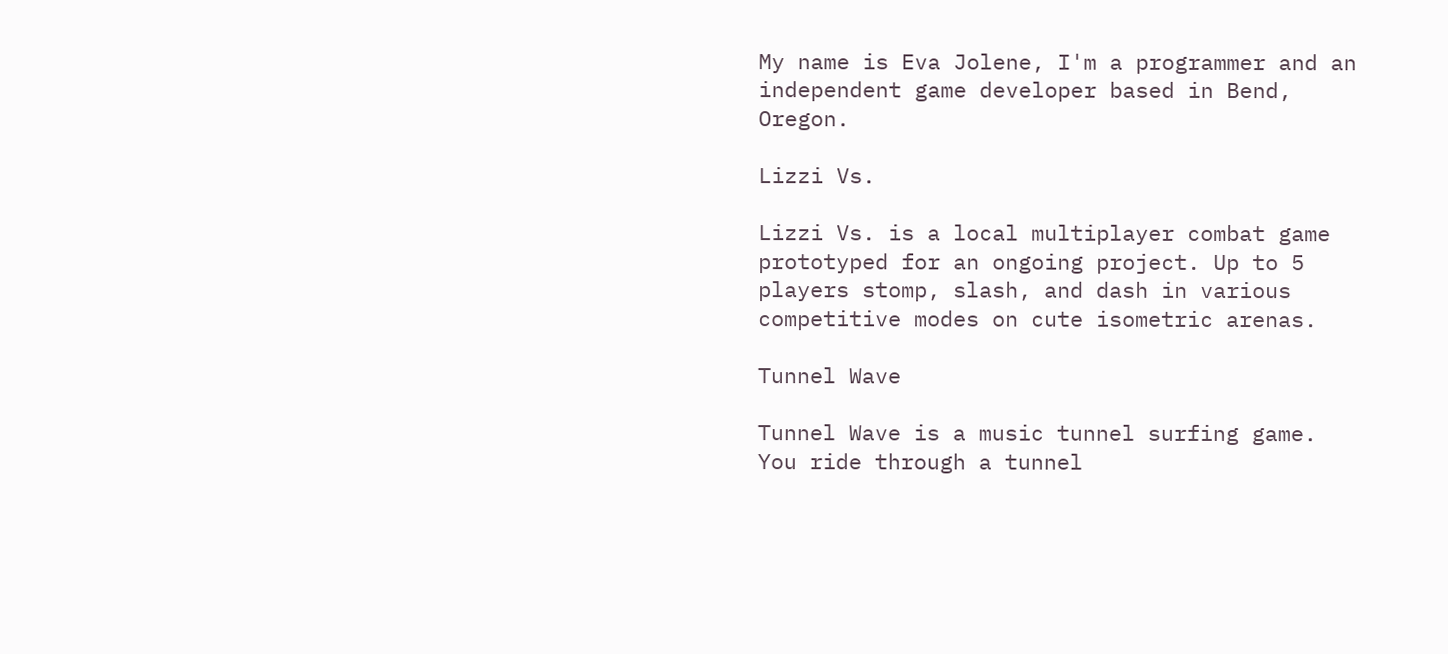My name is Eva Jolene, I'm a programmer and an independent game developer based in Bend, Oregon.

Lizzi Vs.

Lizzi Vs. is a local multiplayer combat game prototyped for an ongoing project. Up to 5 players stomp, slash, and dash in various competitive modes on cute isometric arenas.

Tunnel Wave

Tunnel Wave is a music tunnel surfing game. You ride through a tunnel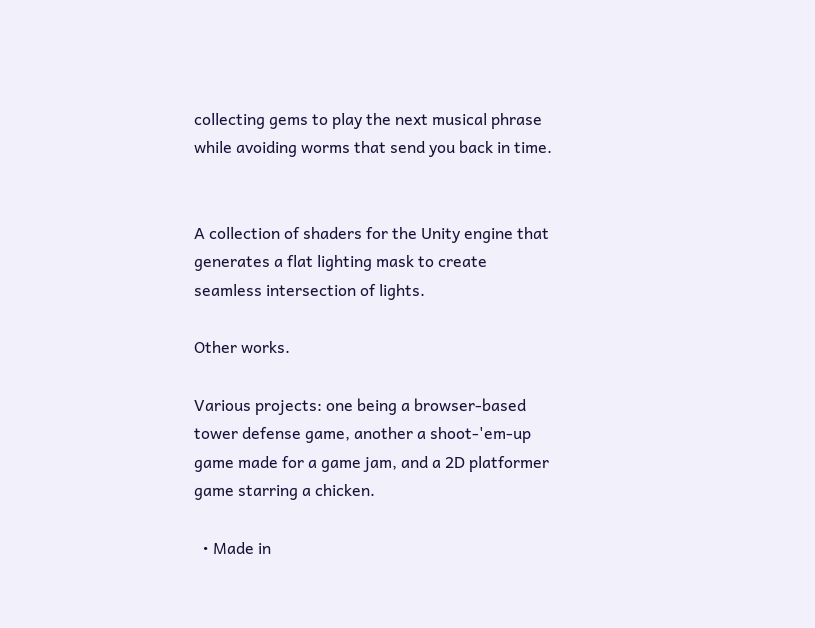collecting gems to play the next musical phrase while avoiding worms that send you back in time.


A collection of shaders for the Unity engine that generates a flat lighting mask to create seamless intersection of lights.

Other works.

Various projects: one being a browser-based tower defense game, another a shoot-'em-up game made for a game jam, and a 2D platformer game starring a chicken.

  • Made in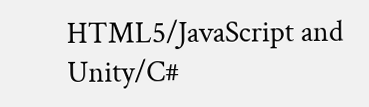HTML5/JavaScript and Unity/C#